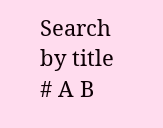Search by title # A B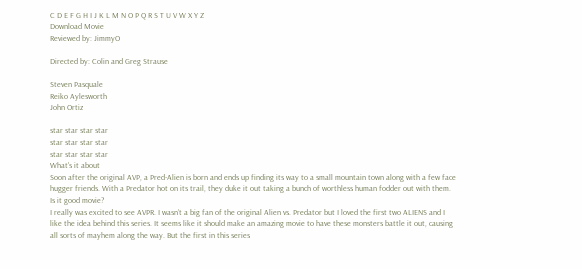C D E F G H I J K L M N O P Q R S T U V W X Y Z
Download Movie
Reviewed by: JimmyO

Directed by: Colin and Greg Strause

Steven Pasquale
Reiko Aylesworth
John Ortiz

star star star star
star star star star
star star star star
What's it about
Soon after the original AVP, a Pred-Alien is born and ends up finding its way to a small mountain town along with a few face hugger friends. With a Predator hot on its trail, they duke it out taking a bunch of worthless human fodder out with them.
Is it good movie?
I really was excited to see AVPR. I wasn’t a big fan of the original Alien vs. Predator but I loved the first two ALIENS and I like the idea behind this series. It seems like it should make an amazing movie to have these monsters battle it out, causing all sorts of mayhem along the way. But the first in this series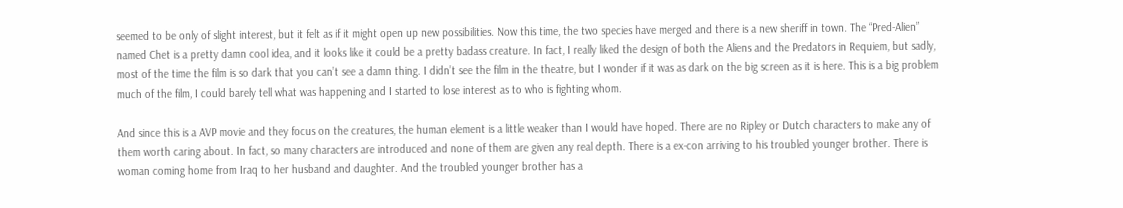seemed to be only of slight interest, but it felt as if it might open up new possibilities. Now this time, the two species have merged and there is a new sheriff in town. The “Pred-Alien” named Chet is a pretty damn cool idea, and it looks like it could be a pretty badass creature. In fact, I really liked the design of both the Aliens and the Predators in Requiem, but sadly, most of the time the film is so dark that you can’t see a damn thing. I didn’t see the film in the theatre, but I wonder if it was as dark on the big screen as it is here. This is a big problem much of the film, I could barely tell what was happening and I started to lose interest as to who is fighting whom.

And since this is a AVP movie and they focus on the creatures, the human element is a little weaker than I would have hoped. There are no Ripley or Dutch characters to make any of them worth caring about. In fact, so many characters are introduced and none of them are given any real depth. There is a ex-con arriving to his troubled younger brother. There is woman coming home from Iraq to her husband and daughter. And the troubled younger brother has a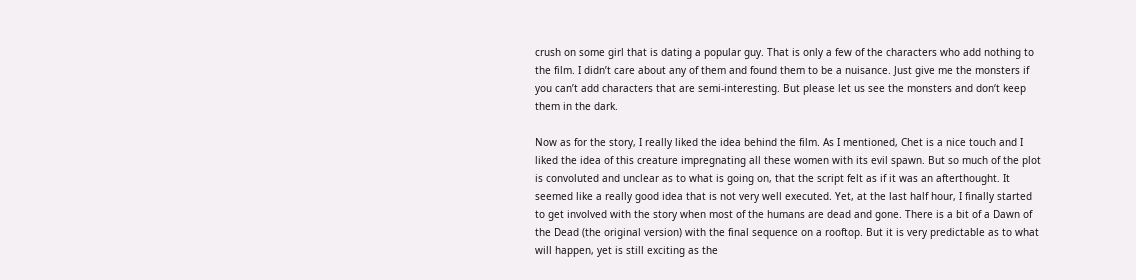crush on some girl that is dating a popular guy. That is only a few of the characters who add nothing to the film. I didn’t care about any of them and found them to be a nuisance. Just give me the monsters if you can’t add characters that are semi-interesting. But please let us see the monsters and don‘t keep them in the dark.

Now as for the story, I really liked the idea behind the film. As I mentioned, Chet is a nice touch and I liked the idea of this creature impregnating all these women with its evil spawn. But so much of the plot is convoluted and unclear as to what is going on, that the script felt as if it was an afterthought. It seemed like a really good idea that is not very well executed. Yet, at the last half hour, I finally started to get involved with the story when most of the humans are dead and gone. There is a bit of a Dawn of the Dead (the original version) with the final sequence on a rooftop. But it is very predictable as to what will happen, yet is still exciting as the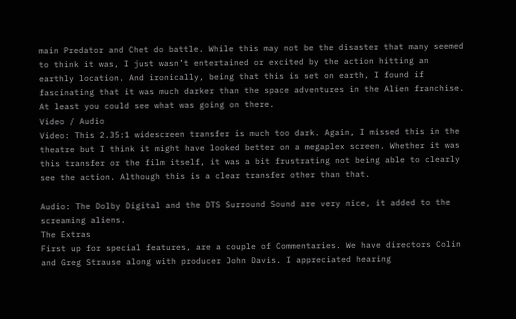main Predator and Chet do battle. While this may not be the disaster that many seemed to think it was, I just wasn’t entertained or excited by the action hitting an earthly location. And ironically, being that this is set on earth, I found if fascinating that it was much darker than the space adventures in the Alien franchise. At least you could see what was going on there.
Video / Audio
Video: This 2.35:1 widescreen transfer is much too dark. Again, I missed this in the theatre but I think it might have looked better on a megaplex screen. Whether it was this transfer or the film itself, it was a bit frustrating not being able to clearly see the action. Although this is a clear transfer other than that.

Audio: The Dolby Digital and the DTS Surround Sound are very nice, it added to the screaming aliens.
The Extras
First up for special features, are a couple of Commentaries. We have directors Colin and Greg Strause along with producer John Davis. I appreciated hearing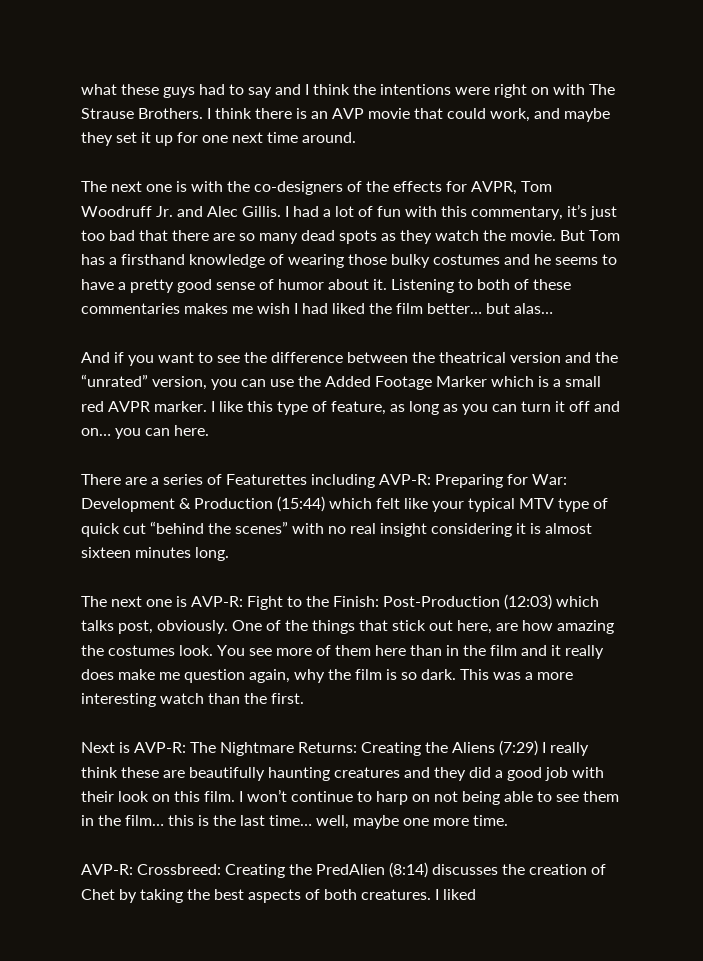what these guys had to say and I think the intentions were right on with The Strause Brothers. I think there is an AVP movie that could work, and maybe they set it up for one next time around.

The next one is with the co-designers of the effects for AVPR, Tom Woodruff Jr. and Alec Gillis. I had a lot of fun with this commentary, it’s just too bad that there are so many dead spots as they watch the movie. But Tom has a firsthand knowledge of wearing those bulky costumes and he seems to have a pretty good sense of humor about it. Listening to both of these commentaries makes me wish I had liked the film better… but alas…

And if you want to see the difference between the theatrical version and the “unrated” version, you can use the Added Footage Marker which is a small red AVPR marker. I like this type of feature, as long as you can turn it off and on… you can here.

There are a series of Featurettes including AVP-R: Preparing for War: Development & Production (15:44) which felt like your typical MTV type of quick cut “behind the scenes” with no real insight considering it is almost sixteen minutes long.

The next one is AVP-R: Fight to the Finish: Post-Production (12:03) which talks post, obviously. One of the things that stick out here, are how amazing the costumes look. You see more of them here than in the film and it really does make me question again, why the film is so dark. This was a more interesting watch than the first.

Next is AVP-R: The Nightmare Returns: Creating the Aliens (7:29) I really think these are beautifully haunting creatures and they did a good job with their look on this film. I won’t continue to harp on not being able to see them in the film… this is the last time… well, maybe one more time.

AVP-R: Crossbreed: Creating the PredAlien (8:14) discusses the creation of Chet by taking the best aspects of both creatures. I liked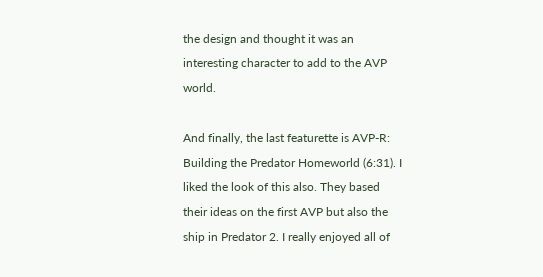the design and thought it was an interesting character to add to the AVP world.

And finally, the last featurette is AVP-R: Building the Predator Homeworld (6:31). I liked the look of this also. They based their ideas on the first AVP but also the ship in Predator 2. I really enjoyed all of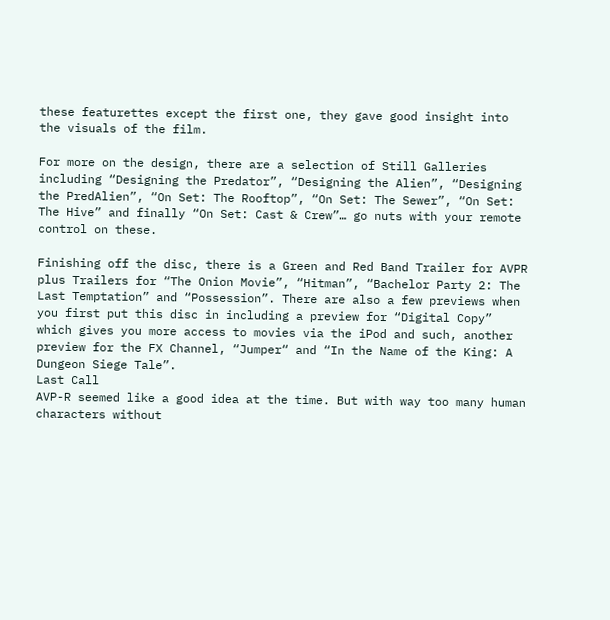these featurettes except the first one, they gave good insight into the visuals of the film.

For more on the design, there are a selection of Still Galleries including “Designing the Predator”, “Designing the Alien”, “Designing the PredAlien”, “On Set: The Rooftop”, “On Set: The Sewer”, “On Set: The Hive” and finally “On Set: Cast & Crew”… go nuts with your remote control on these.

Finishing off the disc, there is a Green and Red Band Trailer for AVPR plus Trailers for “The Onion Movie”, “Hitman”, “Bachelor Party 2: The Last Temptation” and “Possession”. There are also a few previews when you first put this disc in including a preview for “Digital Copy” which gives you more access to movies via the iPod and such, another preview for the FX Channel, “Jumper“ and “In the Name of the King: A Dungeon Siege Tale”.
Last Call
AVP-R seemed like a good idea at the time. But with way too many human characters without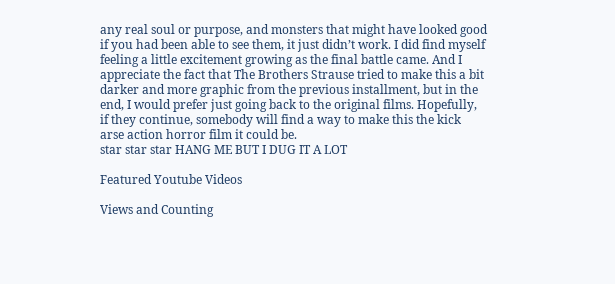any real soul or purpose, and monsters that might have looked good if you had been able to see them, it just didn’t work. I did find myself feeling a little excitement growing as the final battle came. And I appreciate the fact that The Brothers Strause tried to make this a bit darker and more graphic from the previous installment, but in the end, I would prefer just going back to the original films. Hopefully, if they continue, somebody will find a way to make this the kick arse action horror film it could be.
star star star HANG ME BUT I DUG IT A LOT

Featured Youtube Videos

Views and Counting